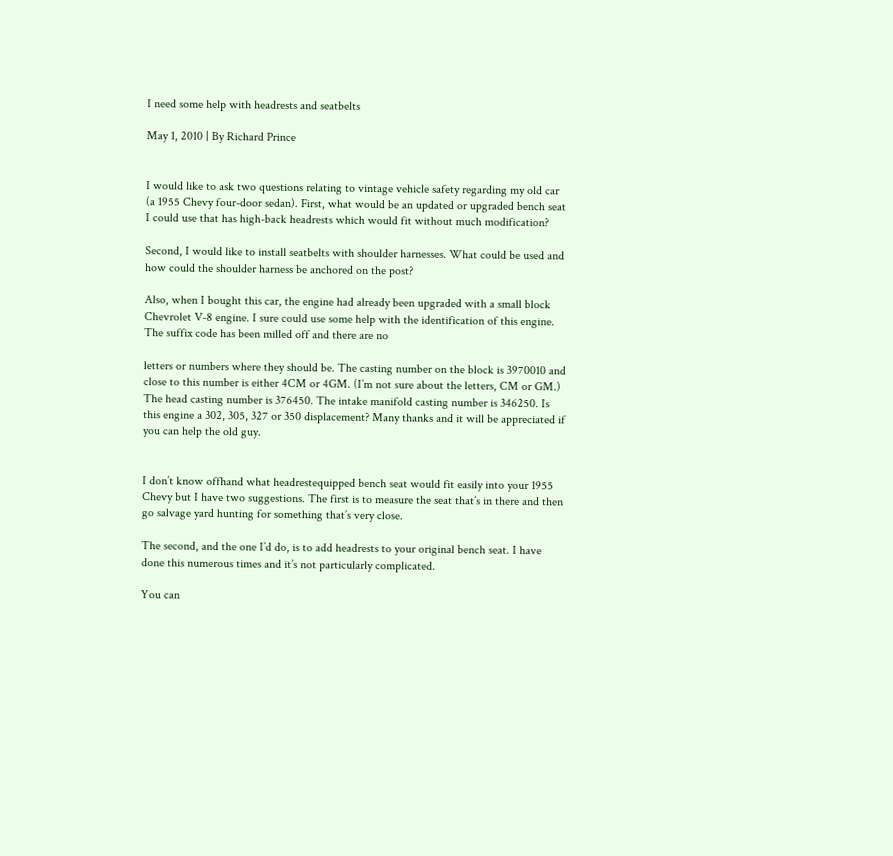I need some help with headrests and seatbelts

May 1, 2010 | By Richard Prince


I would like to ask two questions relating to vintage vehicle safety regarding my old car (a 1955 Chevy four-door sedan). First, what would be an updated or upgraded bench seat I could use that has high-back headrests which would fit without much modification?

Second, I would like to install seatbelts with shoulder harnesses. What could be used and how could the shoulder harness be anchored on the post?

Also, when I bought this car, the engine had already been upgraded with a small block Chevrolet V-8 engine. I sure could use some help with the identification of this engine. The suffix code has been milled off and there are no

letters or numbers where they should be. The casting number on the block is 3970010 and close to this number is either 4CM or 4GM. (I’m not sure about the letters, CM or GM.) The head casting number is 376450. The intake manifold casting number is 346250. Is this engine a 302, 305, 327 or 350 displacement? Many thanks and it will be appreciated if you can help the old guy.


I don’t know offhand what headrestequipped bench seat would fit easily into your 1955 Chevy but I have two suggestions. The first is to measure the seat that’s in there and then go salvage yard hunting for something that’s very close.

The second, and the one I’d do, is to add headrests to your original bench seat. I have done this numerous times and it’s not particularly complicated.

You can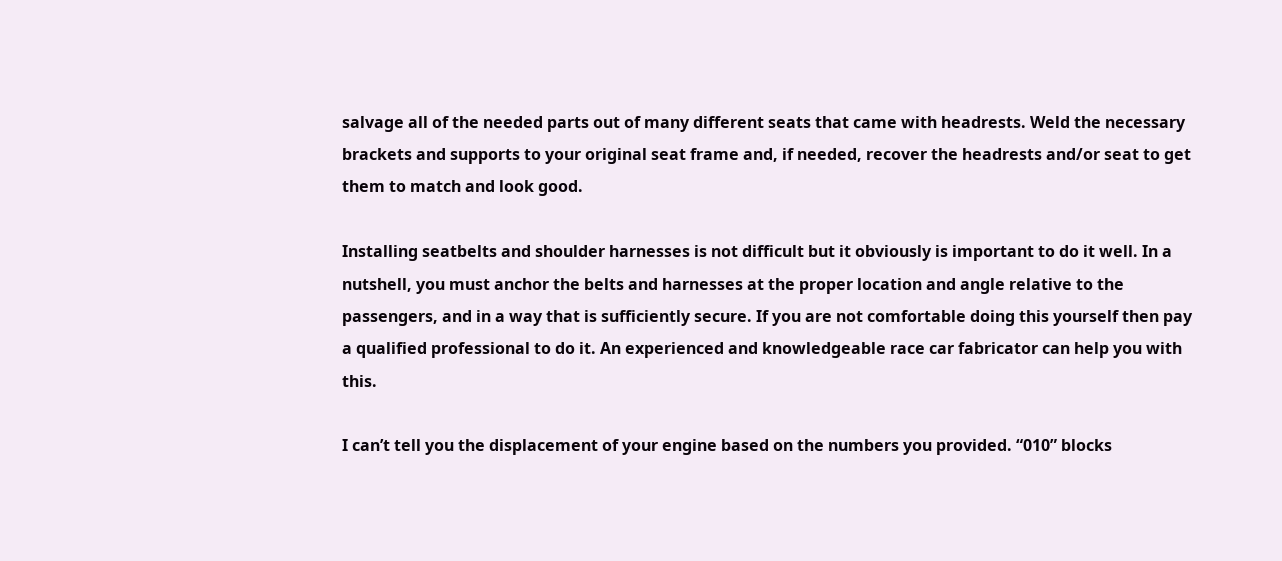salvage all of the needed parts out of many different seats that came with headrests. Weld the necessary brackets and supports to your original seat frame and, if needed, recover the headrests and/or seat to get them to match and look good.

Installing seatbelts and shoulder harnesses is not difficult but it obviously is important to do it well. In a nutshell, you must anchor the belts and harnesses at the proper location and angle relative to the passengers, and in a way that is sufficiently secure. If you are not comfortable doing this yourself then pay a qualified professional to do it. An experienced and knowledgeable race car fabricator can help you with this.

I can’t tell you the displacement of your engine based on the numbers you provided. “010” blocks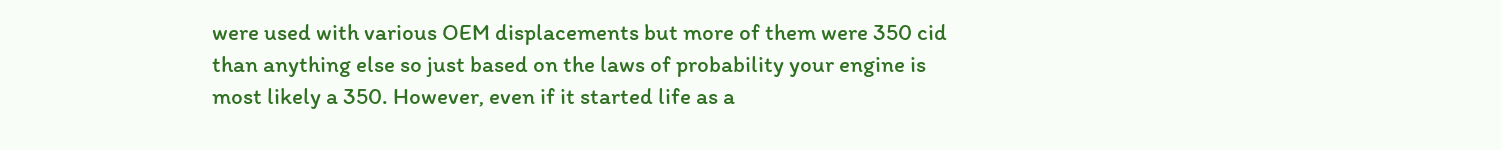were used with various OEM displacements but more of them were 350 cid than anything else so just based on the laws of probability your engine is most likely a 350. However, even if it started life as a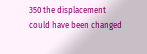350 the displacement could have been changed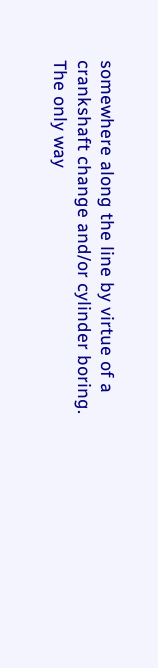somewhere along the line by virtue of a crankshaft change and/or cylinder boring. The only way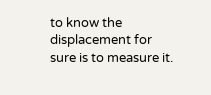to know the displacement for sure is to measure it.